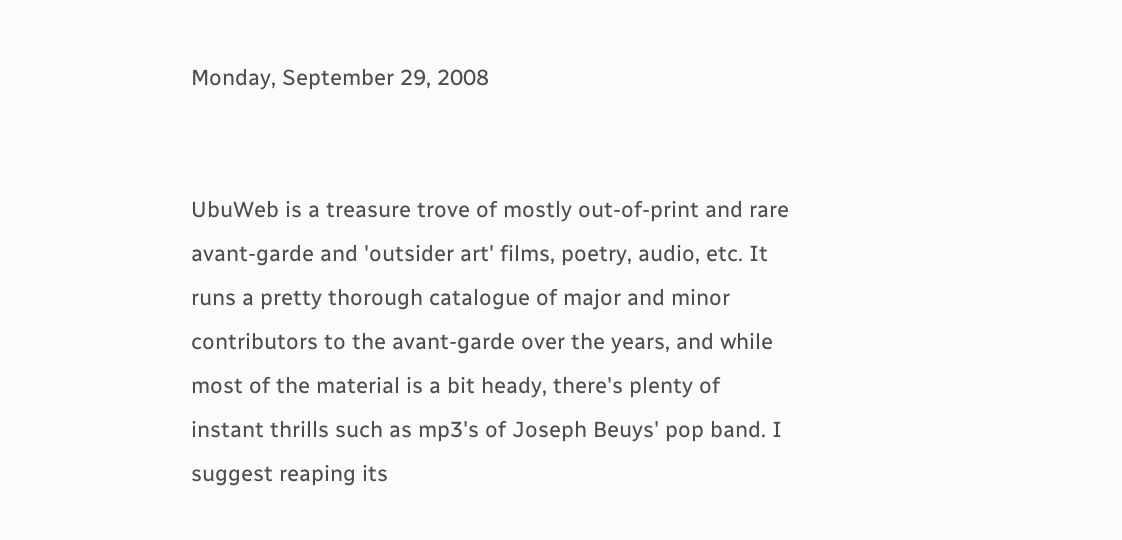Monday, September 29, 2008


UbuWeb is a treasure trove of mostly out-of-print and rare avant-garde and 'outsider art' films, poetry, audio, etc. It runs a pretty thorough catalogue of major and minor contributors to the avant-garde over the years, and while most of the material is a bit heady, there's plenty of instant thrills such as mp3's of Joseph Beuys' pop band. I suggest reaping its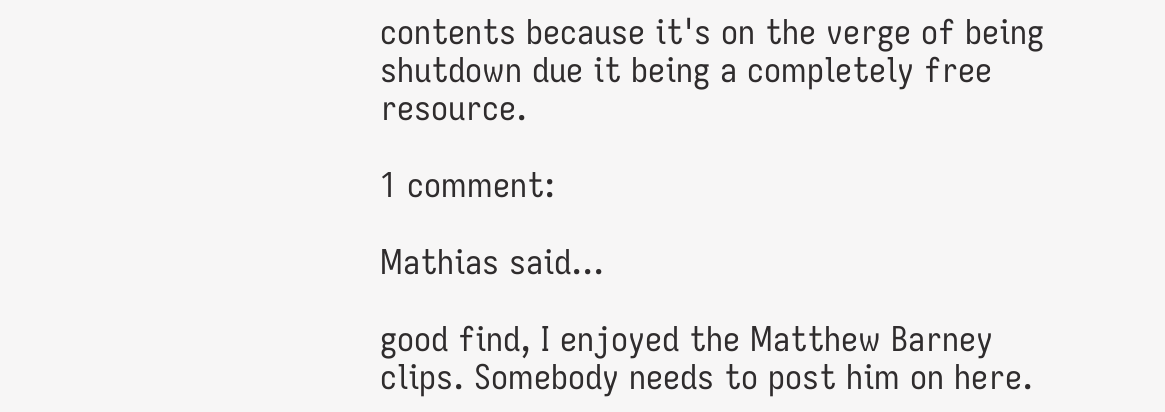contents because it's on the verge of being shutdown due it being a completely free resource.

1 comment:

Mathias said...

good find, I enjoyed the Matthew Barney clips. Somebody needs to post him on here.